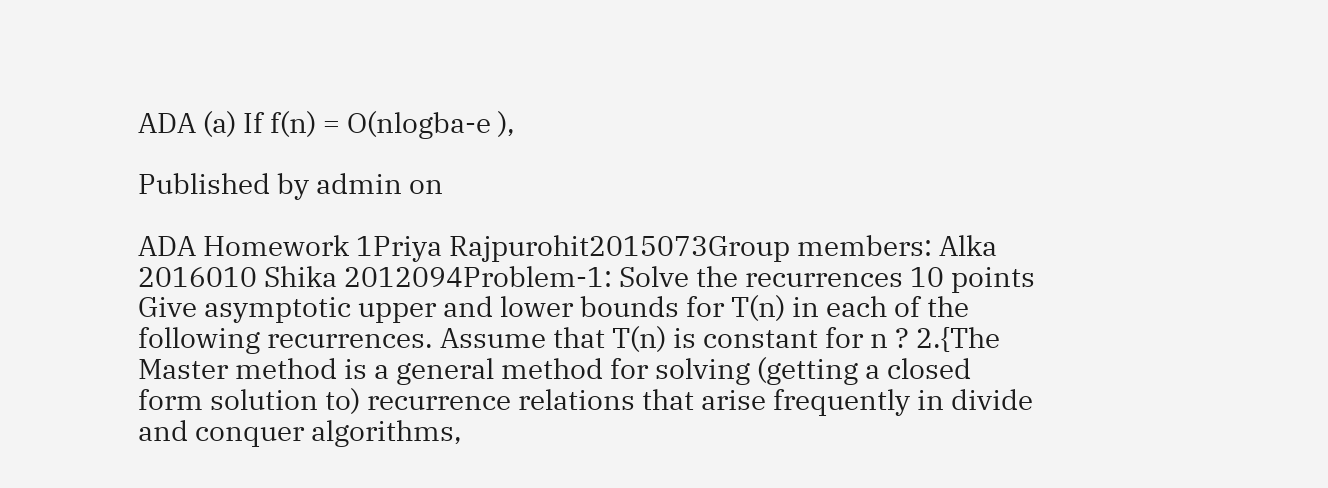ADA (a) If f(n) = O(nlogba-e ),

Published by admin on

ADA Homework 1Priya Rajpurohit2015073Group members: Alka 2016010 Shika 2012094Problem-1: Solve the recurrences 10 points Give asymptotic upper and lower bounds for T(n) in each of the following recurrences. Assume that T(n) is constant for n ? 2.{The Master method is a general method for solving (getting a closed form solution to) recurrence relations that arise frequently in divide and conquer algorithms,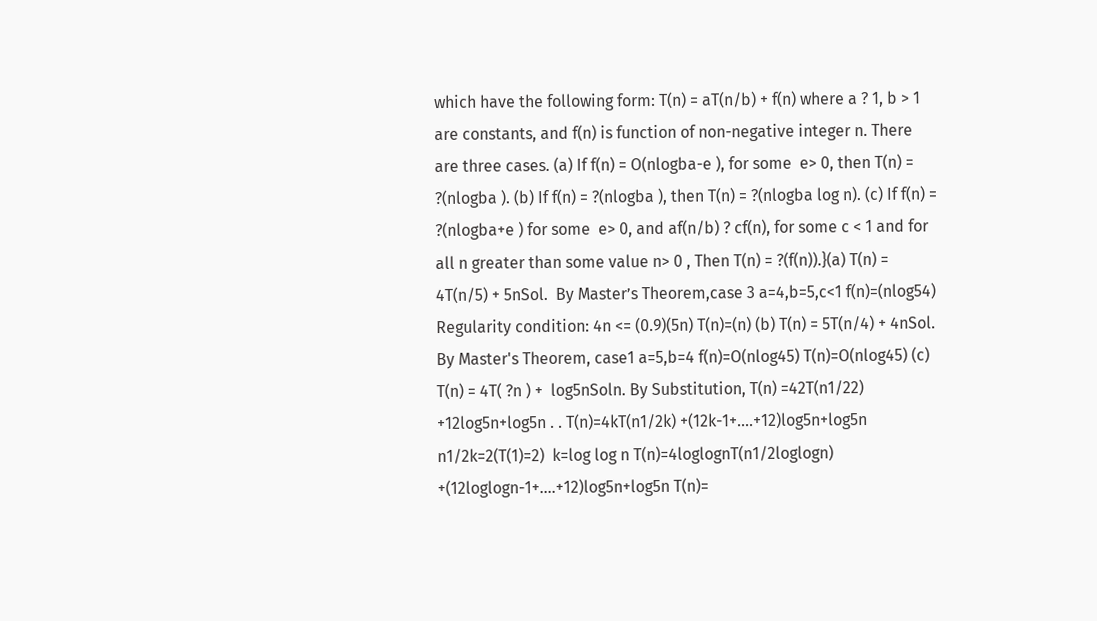which have the following form: T(n) = aT(n/b) + f(n) where a ? 1, b > 1 are constants, and f(n) is function of non-negative integer n. There are three cases. (a) If f(n) = O(nlogba-e ), for some  e> 0, then T(n) = ?(nlogba ). (b) If f(n) = ?(nlogba ), then T(n) = ?(nlogba log n). (c) If f(n) = ?(nlogba+e ) for some  e> 0, and af(n/b) ? cf(n), for some c < 1 and for all n greater than some value n> 0 , Then T(n) = ?(f(n)).}(a) T(n) = 4T(n/5) + 5nSol.  By Master’s Theorem,case 3 a=4,b=5,c<1 f(n)=(nlog54) Regularity condition: 4n <= (0.9)(5n) T(n)=(n) (b) T(n) = 5T(n/4) + 4nSol. By Master's Theorem, case1 a=5,b=4 f(n)=O(nlog45) T(n)=O(nlog45) (c) T(n) = 4T( ?n ) +  log5nSoln. By Substitution, T(n) =42T(n1/22) +12log5n+log5n . . T(n)=4kT(n1/2k) +(12k-1+....+12)log5n+log5n n1/2k=2(T(1)=2)  k=log log n T(n)=4loglognT(n1/2loglogn) +(12loglogn-1+....+12)log5n+log5n T(n)=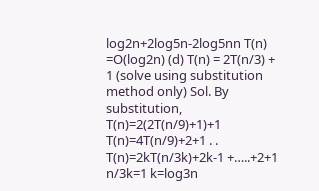log2n+2log5n-2log5nn T(n) =O(log2n) (d) T(n) = 2T(n/3) + 1 (solve using substitution method only) Sol. By substitution, T(n)=2(2T(n/9)+1)+1 T(n)=4T(n/9)+2+1 . . T(n)=2kT(n/3k)+2k-1 +…..+2+1 n/3k=1 k=log3n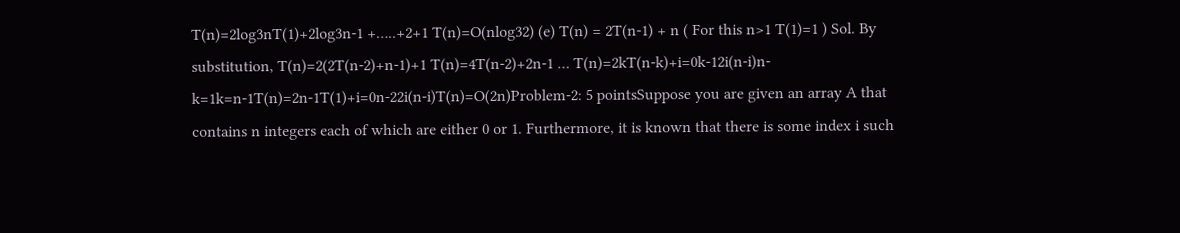T(n)=2log3nT(1)+2log3n-1 +…..+2+1 T(n)=O(nlog32) (e) T(n) = 2T(n-1) + n ( For this n>1 T(1)=1 ) Sol. By substitution, T(n)=2(2T(n-2)+n-1)+1 T(n)=4T(n-2)+2n-1 … T(n)=2kT(n-k)+i=0k-12i(n-i)n-k=1k=n-1T(n)=2n-1T(1)+i=0n-22i(n-i)T(n)=O(2n)Problem-2: 5 pointsSuppose you are given an array A that contains n integers each of which are either 0 or 1. Furthermore, it is known that there is some index i such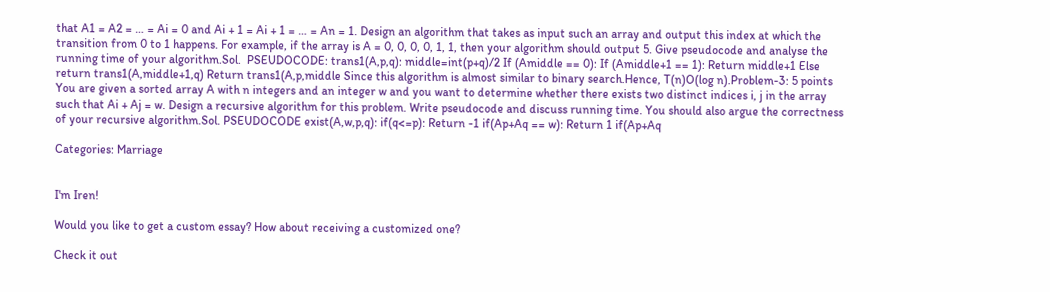that A1 = A2 = … = Ai = 0 and Ai + 1 = Ai + 1 = … = An = 1. Design an algorithm that takes as input such an array and output this index at which the transition from 0 to 1 happens. For example, if the array is A = 0, 0, 0, 0, 1, 1, then your algorithm should output 5. Give pseudocode and analyse the running time of your algorithm.Sol.  PSEUDOCODE: trans1(A,p,q): middle=int(p+q)/2 If (Amiddle == 0): If (Amiddle+1 == 1): Return middle+1 Else return trans1(A,middle+1,q) Return trans1(A,p,middle Since this algorithm is almost similar to binary search.Hence, T(n)O(log n).Problem-3: 5 points You are given a sorted array A with n integers and an integer w and you want to determine whether there exists two distinct indices i, j in the array such that Ai + Aj = w. Design a recursive algorithm for this problem. Write pseudocode and discuss running time. You should also argue the correctness of your recursive algorithm.Sol. PSEUDOCODE exist(A,w,p,q): if(q<=p): Return -1 if(Ap+Aq == w): Return 1 if(Ap+Aq

Categories: Marriage


I'm Iren!

Would you like to get a custom essay? How about receiving a customized one?

Check it out